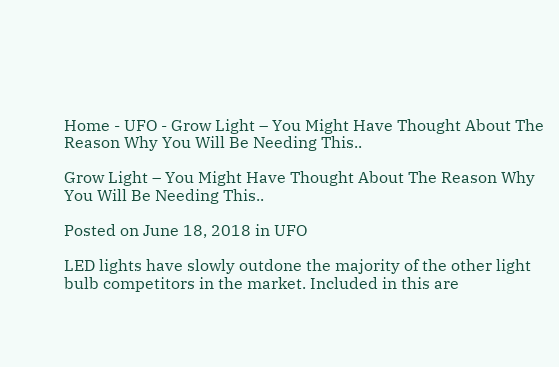Home - UFO - Grow Light – You Might Have Thought About The Reason Why You Will Be Needing This..

Grow Light – You Might Have Thought About The Reason Why You Will Be Needing This..

Posted on June 18, 2018 in UFO

LED lights have slowly outdone the majority of the other light bulb competitors in the market. Included in this are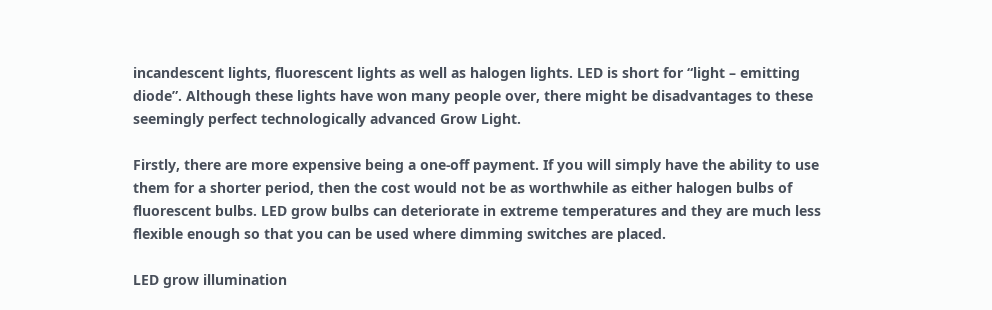incandescent lights, fluorescent lights as well as halogen lights. LED is short for “light – emitting diode”. Although these lights have won many people over, there might be disadvantages to these seemingly perfect technologically advanced Grow Light.

Firstly, there are more expensive being a one-off payment. If you will simply have the ability to use them for a shorter period, then the cost would not be as worthwhile as either halogen bulbs of fluorescent bulbs. LED grow bulbs can deteriorate in extreme temperatures and they are much less flexible enough so that you can be used where dimming switches are placed.

LED grow illumination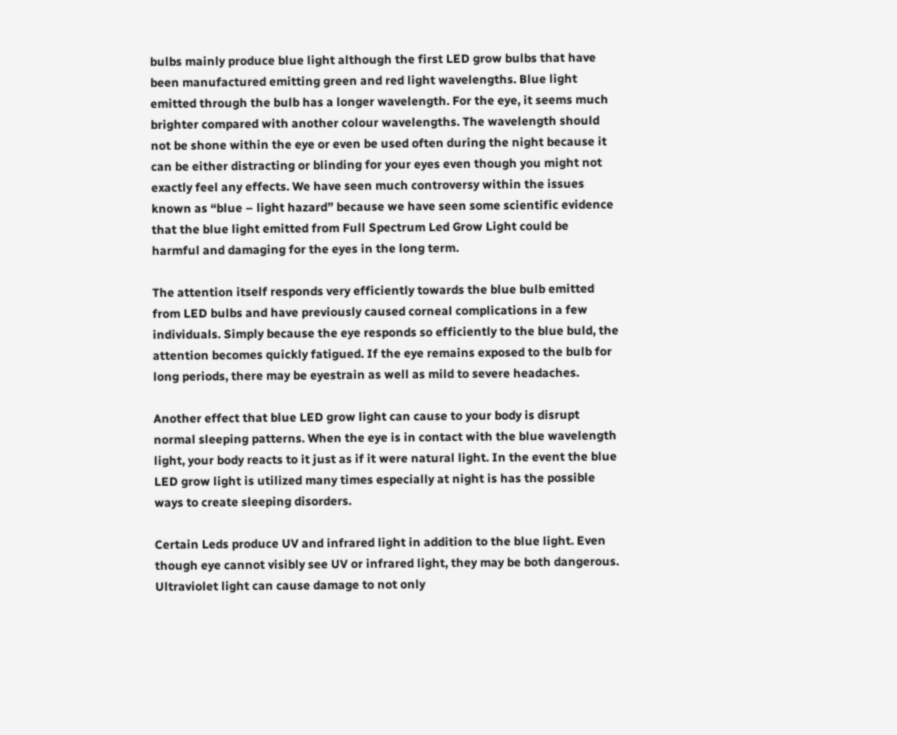bulbs mainly produce blue light although the first LED grow bulbs that have been manufactured emitting green and red light wavelengths. Blue light emitted through the bulb has a longer wavelength. For the eye, it seems much brighter compared with another colour wavelengths. The wavelength should not be shone within the eye or even be used often during the night because it can be either distracting or blinding for your eyes even though you might not exactly feel any effects. We have seen much controversy within the issues known as “blue – light hazard” because we have seen some scientific evidence that the blue light emitted from Full Spectrum Led Grow Light could be harmful and damaging for the eyes in the long term.

The attention itself responds very efficiently towards the blue bulb emitted from LED bulbs and have previously caused corneal complications in a few individuals. Simply because the eye responds so efficiently to the blue buld, the attention becomes quickly fatigued. If the eye remains exposed to the bulb for long periods, there may be eyestrain as well as mild to severe headaches.

Another effect that blue LED grow light can cause to your body is disrupt normal sleeping patterns. When the eye is in contact with the blue wavelength light, your body reacts to it just as if it were natural light. In the event the blue LED grow light is utilized many times especially at night is has the possible ways to create sleeping disorders.

Certain Leds produce UV and infrared light in addition to the blue light. Even though eye cannot visibly see UV or infrared light, they may be both dangerous. Ultraviolet light can cause damage to not only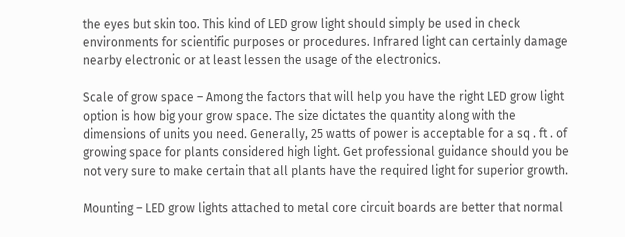the eyes but skin too. This kind of LED grow light should simply be used in check environments for scientific purposes or procedures. Infrared light can certainly damage nearby electronic or at least lessen the usage of the electronics.

Scale of grow space – Among the factors that will help you have the right LED grow light option is how big your grow space. The size dictates the quantity along with the dimensions of units you need. Generally, 25 watts of power is acceptable for a sq . ft . of growing space for plants considered high light. Get professional guidance should you be not very sure to make certain that all plants have the required light for superior growth.

Mounting – LED grow lights attached to metal core circuit boards are better that normal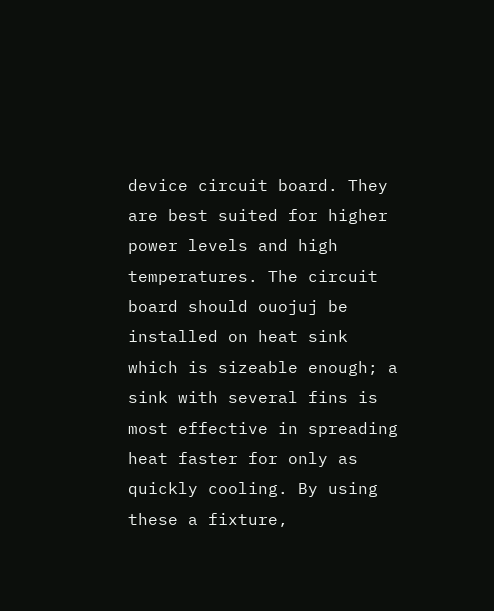device circuit board. They are best suited for higher power levels and high temperatures. The circuit board should ouojuj be installed on heat sink which is sizeable enough; a sink with several fins is most effective in spreading heat faster for only as quickly cooling. By using these a fixture,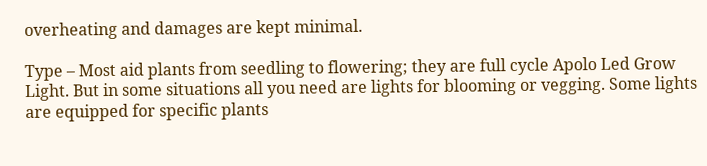overheating and damages are kept minimal.

Type – Most aid plants from seedling to flowering; they are full cycle Apolo Led Grow Light. But in some situations all you need are lights for blooming or vegging. Some lights are equipped for specific plants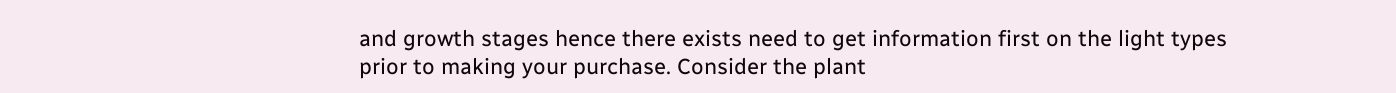and growth stages hence there exists need to get information first on the light types prior to making your purchase. Consider the plant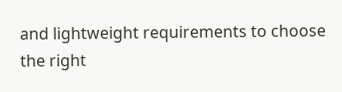and lightweight requirements to choose the right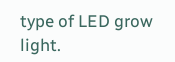type of LED grow light.